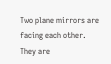Two plane mirrors are facing each other. They are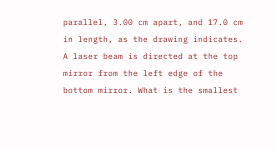parallel, 3.00 cm apart, and 17.0 cm in length, as the drawing indicates. A laser beam is directed at the top mirror from the left edge of the bottom mirror. What is the smallest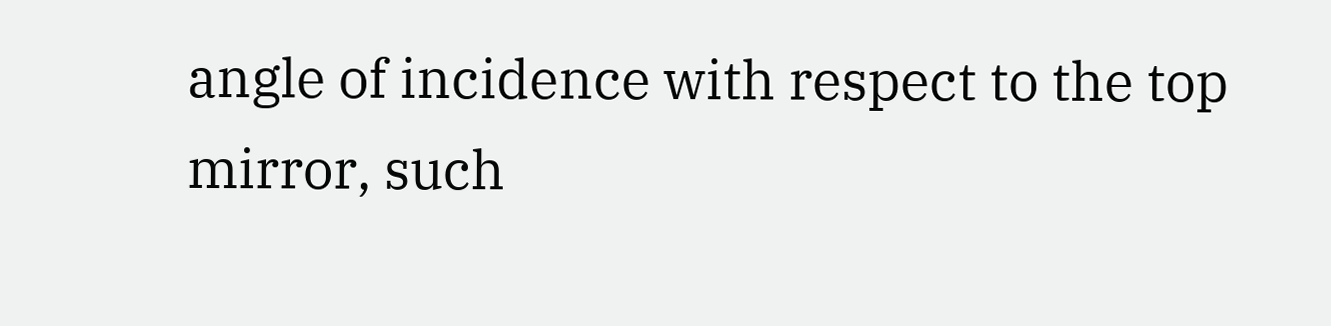angle of incidence with respect to the top mirror, such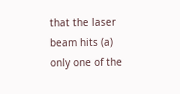that the laser beam hits (a) only one of the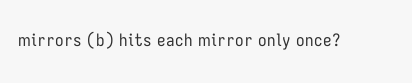mirrors (b) hits each mirror only once?